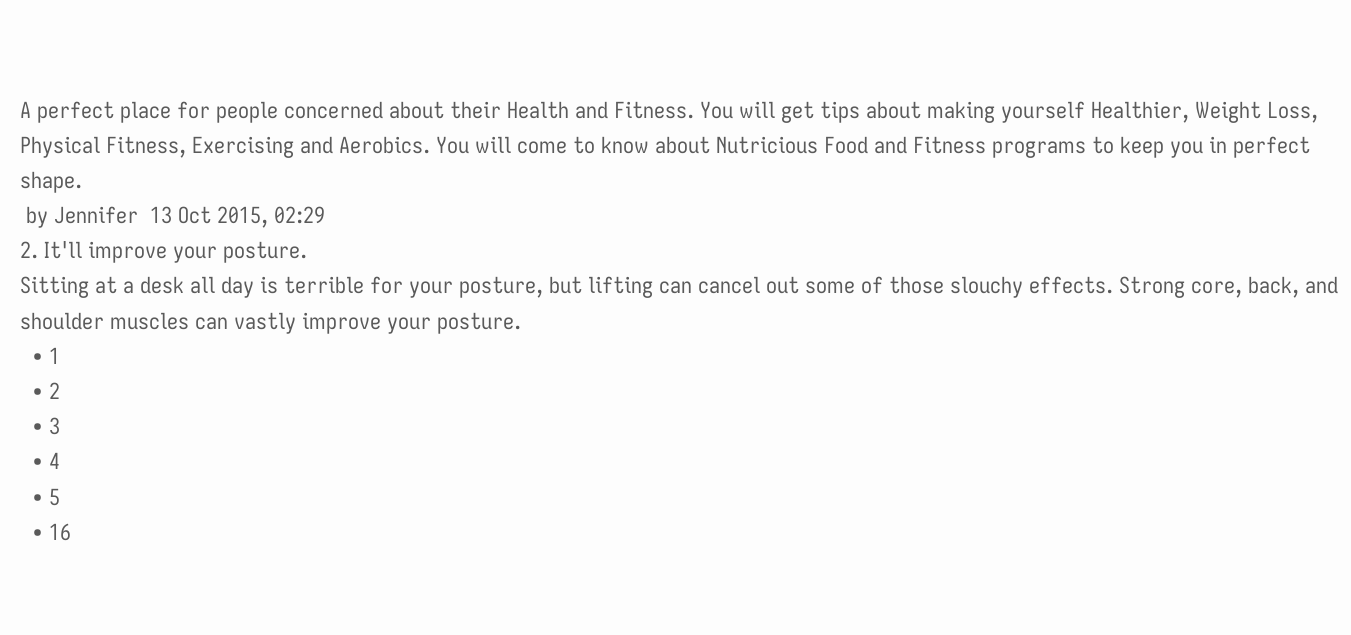A perfect place for people concerned about their Health and Fitness. You will get tips about making yourself Healthier, Weight Loss, Physical Fitness, Exercising and Aerobics. You will come to know about Nutricious Food and Fitness programs to keep you in perfect shape.
 by Jennifer  13 Oct 2015, 02:29
2. It'll improve your posture.
Sitting at a desk all day is terrible for your posture, but lifting can cancel out some of those slouchy effects. Strong core, back, and shoulder muscles can vastly improve your posture.
  • 1
  • 2
  • 3
  • 4
  • 5
  • 16